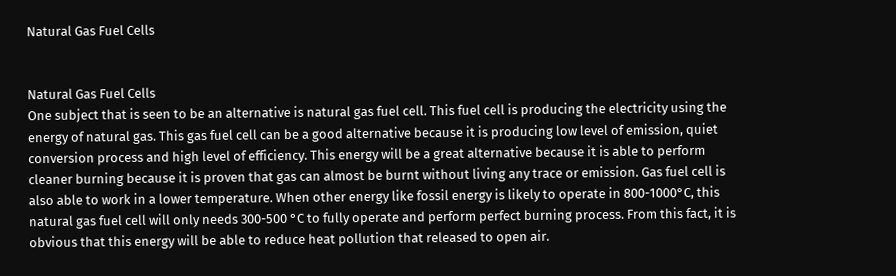Natural Gas Fuel Cells


Natural Gas Fuel Cells
One subject that is seen to be an alternative is natural gas fuel cell. This fuel cell is producing the electricity using the energy of natural gas. This gas fuel cell can be a good alternative because it is producing low level of emission, quiet conversion process and high level of efficiency. This energy will be a great alternative because it is able to perform cleaner burning because it is proven that gas can almost be burnt without living any trace or emission. Gas fuel cell is also able to work in a lower temperature. When other energy like fossil energy is likely to operate in 800-1000°C, this natural gas fuel cell will only needs 300-500 °C to fully operate and perform perfect burning process. From this fact, it is obvious that this energy will be able to reduce heat pollution that released to open air.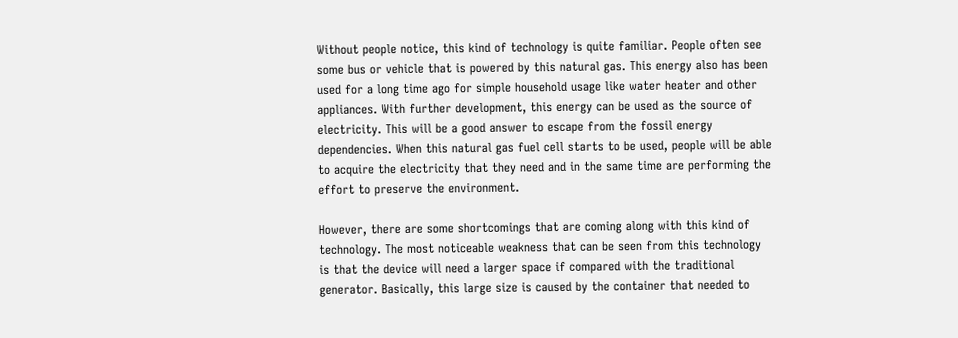Without people notice, this kind of technology is quite familiar. People often see some bus or vehicle that is powered by this natural gas. This energy also has been used for a long time ago for simple household usage like water heater and other appliances. With further development, this energy can be used as the source of electricity. This will be a good answer to escape from the fossil energy dependencies. When this natural gas fuel cell starts to be used, people will be able to acquire the electricity that they need and in the same time are performing the effort to preserve the environment.

However, there are some shortcomings that are coming along with this kind of technology. The most noticeable weakness that can be seen from this technology is that the device will need a larger space if compared with the traditional generator. Basically, this large size is caused by the container that needed to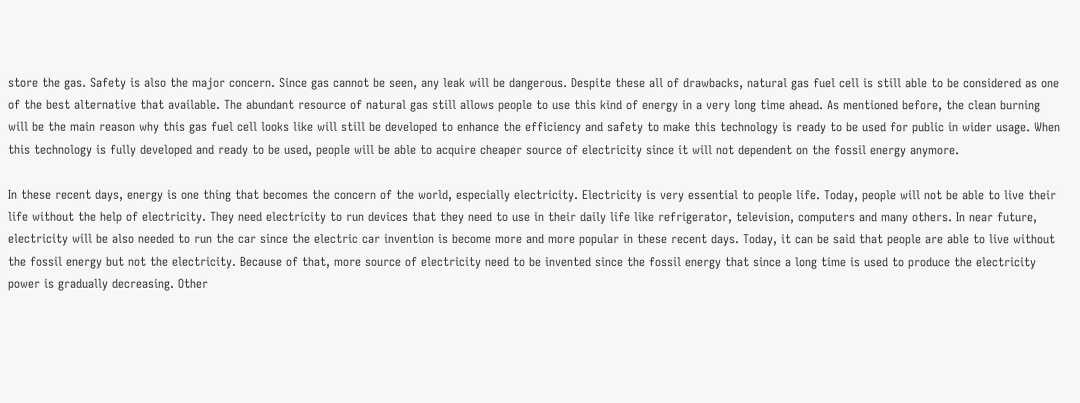store the gas. Safety is also the major concern. Since gas cannot be seen, any leak will be dangerous. Despite these all of drawbacks, natural gas fuel cell is still able to be considered as one of the best alternative that available. The abundant resource of natural gas still allows people to use this kind of energy in a very long time ahead. As mentioned before, the clean burning will be the main reason why this gas fuel cell looks like will still be developed to enhance the efficiency and safety to make this technology is ready to be used for public in wider usage. When this technology is fully developed and ready to be used, people will be able to acquire cheaper source of electricity since it will not dependent on the fossil energy anymore.

In these recent days, energy is one thing that becomes the concern of the world, especially electricity. Electricity is very essential to people life. Today, people will not be able to live their life without the help of electricity. They need electricity to run devices that they need to use in their daily life like refrigerator, television, computers and many others. In near future, electricity will be also needed to run the car since the electric car invention is become more and more popular in these recent days. Today, it can be said that people are able to live without the fossil energy but not the electricity. Because of that, more source of electricity need to be invented since the fossil energy that since a long time is used to produce the electricity power is gradually decreasing. Other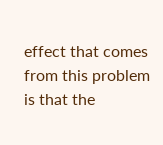effect that comes from this problem is that the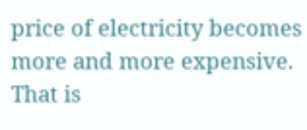price of electricity becomes more and more expensive. That is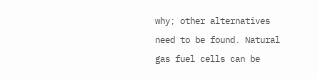why; other alternatives need to be found. Natural gas fuel cells can be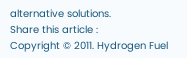alternative solutions.
Share this article :
Copyright © 2011. Hydrogen Fuel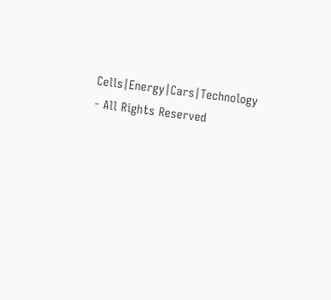Cells|Energy|Cars|Technology - All Rights Reserved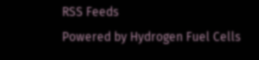RSS Feeds
Powered by Hydrogen Fuel Cells